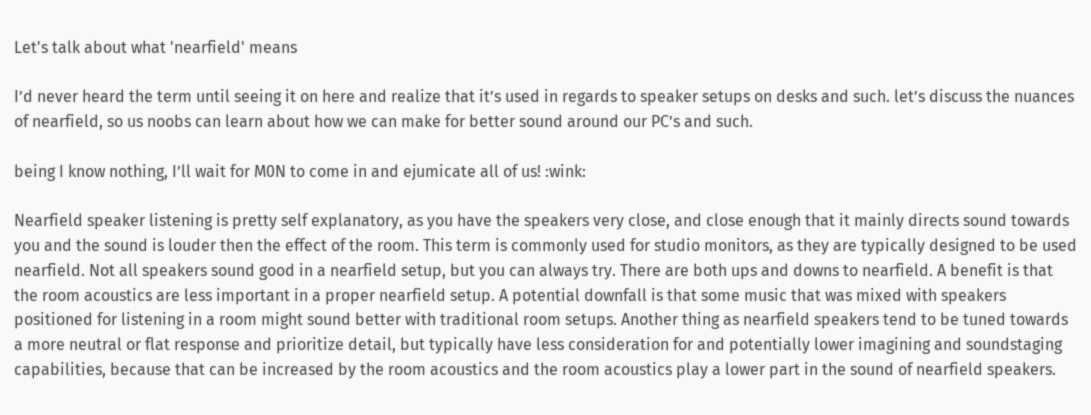Let's talk about what 'nearfield' means

I’d never heard the term until seeing it on here and realize that it’s used in regards to speaker setups on desks and such. let’s discuss the nuances of nearfield, so us noobs can learn about how we can make for better sound around our PC’s and such.

being I know nothing, I’ll wait for M0N to come in and ejumicate all of us! :wink:

Nearfield speaker listening is pretty self explanatory, as you have the speakers very close, and close enough that it mainly directs sound towards you and the sound is louder then the effect of the room. This term is commonly used for studio monitors, as they are typically designed to be used nearfield. Not all speakers sound good in a nearfield setup, but you can always try. There are both ups and downs to nearfield. A benefit is that the room acoustics are less important in a proper nearfield setup. A potential downfall is that some music that was mixed with speakers positioned for listening in a room might sound better with traditional room setups. Another thing as nearfield speakers tend to be tuned towards a more neutral or flat response and prioritize detail, but typically have less consideration for and potentially lower imagining and soundstaging capabilities, because that can be increased by the room acoustics and the room acoustics play a lower part in the sound of nearfield speakers.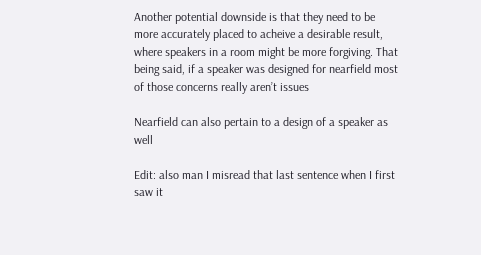Another potential downside is that they need to be more accurately placed to acheive a desirable result, where speakers in a room might be more forgiving. That being said, if a speaker was designed for nearfield most of those concerns really aren’t issues

Nearfield can also pertain to a design of a speaker as well

Edit: also man I misread that last sentence when I first saw it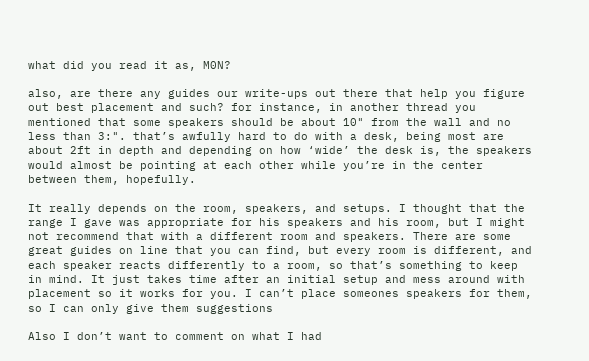what did you read it as, M0N?

also, are there any guides our write-ups out there that help you figure out best placement and such? for instance, in another thread you mentioned that some speakers should be about 10" from the wall and no less than 3:". that’s awfully hard to do with a desk, being most are about 2ft in depth and depending on how ‘wide’ the desk is, the speakers would almost be pointing at each other while you’re in the center between them, hopefully.

It really depends on the room, speakers, and setups. I thought that the range I gave was appropriate for his speakers and his room, but I might not recommend that with a different room and speakers. There are some great guides on line that you can find, but every room is different, and each speaker reacts differently to a room, so that’s something to keep in mind. It just takes time after an initial setup and mess around with placement so it works for you. I can’t place someones speakers for them, so I can only give them suggestions

Also I don’t want to comment on what I had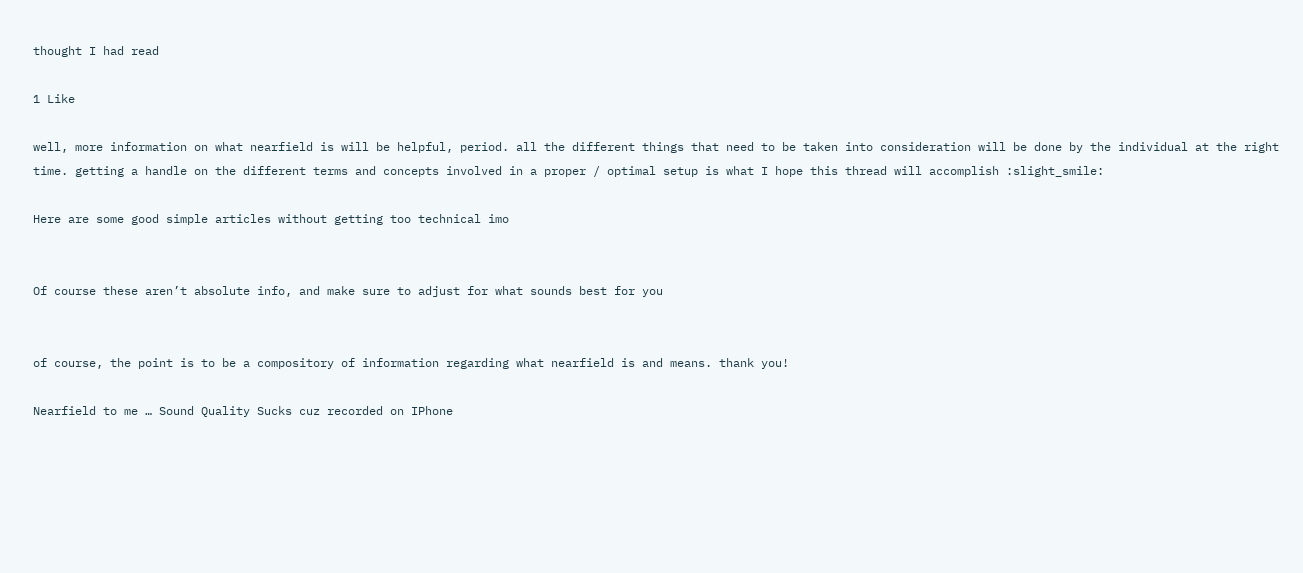thought I had read

1 Like

well, more information on what nearfield is will be helpful, period. all the different things that need to be taken into consideration will be done by the individual at the right time. getting a handle on the different terms and concepts involved in a proper / optimal setup is what I hope this thread will accomplish :slight_smile:

Here are some good simple articles without getting too technical imo


Of course these aren’t absolute info, and make sure to adjust for what sounds best for you


of course, the point is to be a compository of information regarding what nearfield is and means. thank you!

Nearfield to me … Sound Quality Sucks cuz recorded on IPhone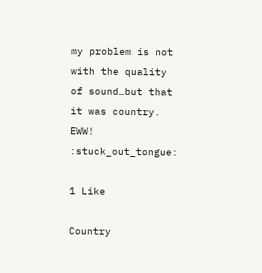my problem is not with the quality of sound…but that it was country. EWW! :stuck_out_tongue:

1 Like

Country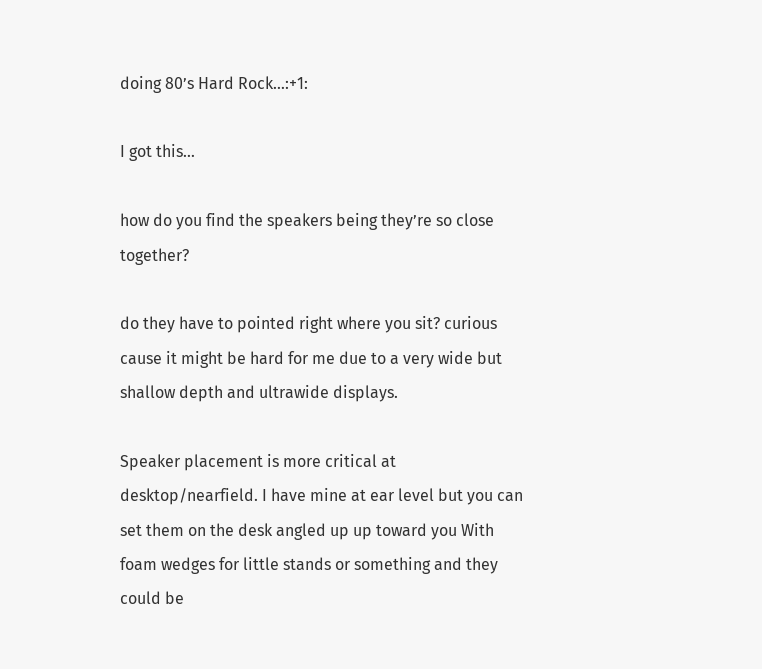doing 80’s Hard Rock…:+1:

I got this…

how do you find the speakers being they’re so close together?

do they have to pointed right where you sit? curious cause it might be hard for me due to a very wide but shallow depth and ultrawide displays.

Speaker placement is more critical at desktop/nearfield. I have mine at ear level but you can set them on the desk angled up up toward you With foam wedges for little stands or something and they could be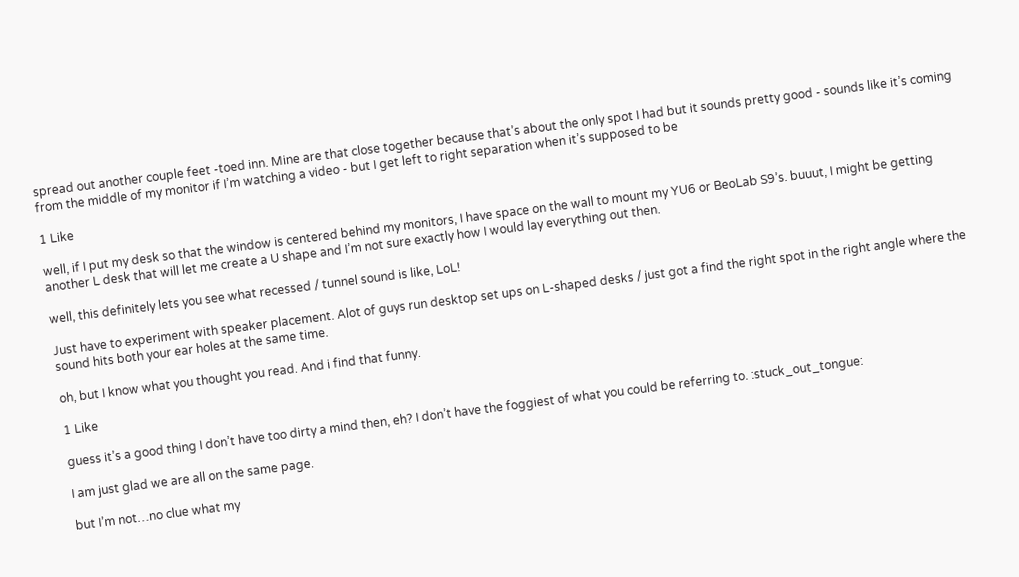spread out another couple feet -toed inn. Mine are that close together because that’s about the only spot I had but it sounds pretty good - sounds like it’s coming from the middle of my monitor if I’m watching a video - but I get left to right separation when it’s supposed to be

1 Like

well, if I put my desk so that the window is centered behind my monitors, I have space on the wall to mount my YU6 or BeoLab S9’s. buuut, I might be getting another L desk that will let me create a U shape and I’m not sure exactly how I would lay everything out then.

well, this definitely lets you see what recessed / tunnel sound is like, LoL!

Just have to experiment with speaker placement. Alot of guys run desktop set ups on L-shaped desks / just got a find the right spot in the right angle where the sound hits both your ear holes at the same time.

oh, but I know what you thought you read. And i find that funny.

1 Like

guess it’s a good thing I don’t have too dirty a mind then, eh? I don’t have the foggiest of what you could be referring to. :stuck_out_tongue:

I am just glad we are all on the same page.

but I’m not…no clue what my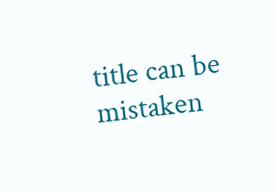title can be mistaken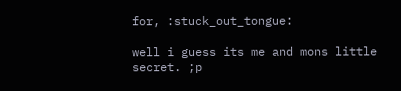for, :stuck_out_tongue:

well i guess its me and mons little secret. ;p